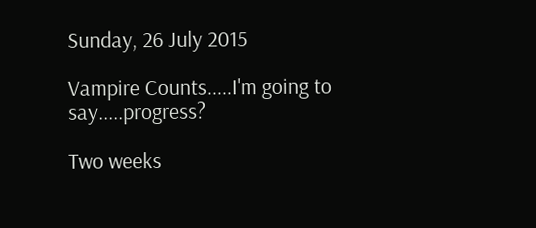Sunday, 26 July 2015

Vampire Counts.....I'm going to say.....progress?

Two weeks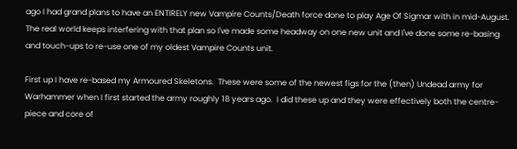ago I had grand plans to have an ENTIRELY new Vampire Counts/Death force done to play Age Of Sigmar with in mid-August.  The real world keeps interfering with that plan so I've made some headway on one new unit and I've done some re-basing and touch-ups to re-use one of my oldest Vampire Counts unit.

First up I have re-based my Armoured Skeletons.  These were some of the newest figs for the (then) Undead army for Warhammer when I first started the army roughly 18 years ago.  I did these up and they were effectively both the centre-piece and core of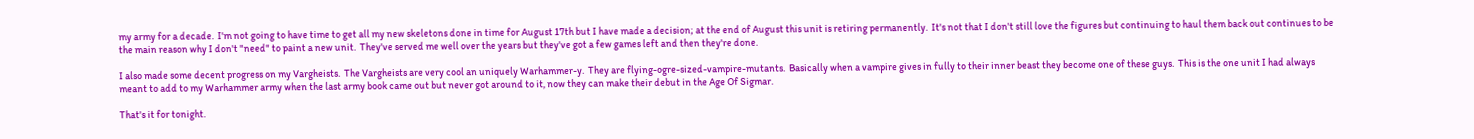my army for a decade.  I'm not going to have time to get all my new skeletons done in time for August 17th but I have made a decision; at the end of August this unit is retiring permanently.  It's not that I don't still love the figures but continuing to haul them back out continues to be the main reason why I don't "need" to paint a new unit.  They've served me well over the years but they've got a few games left and then they're done.

I also made some decent progress on my Vargheists.  The Vargheists are very cool an uniquely Warhammer-y.  They are flying-ogre-sized-vampire-mutants.  Basically when a vampire gives in fully to their inner beast they become one of these guys.  This is the one unit I had always meant to add to my Warhammer army when the last army book came out but never got around to it, now they can make their debut in the Age Of Sigmar.

That's it for tonight.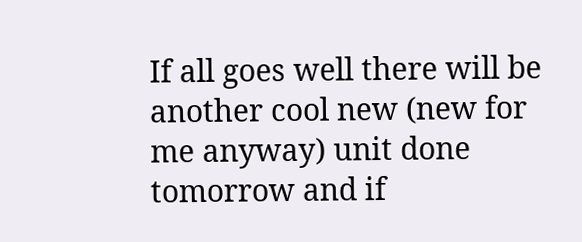If all goes well there will be another cool new (new for me anyway) unit done tomorrow and if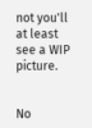not you'll at least see a WIP picture.


No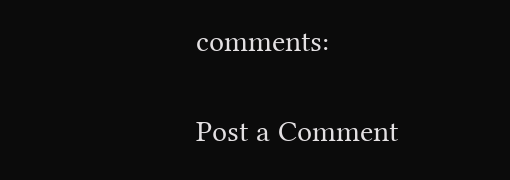comments:

Post a Comment